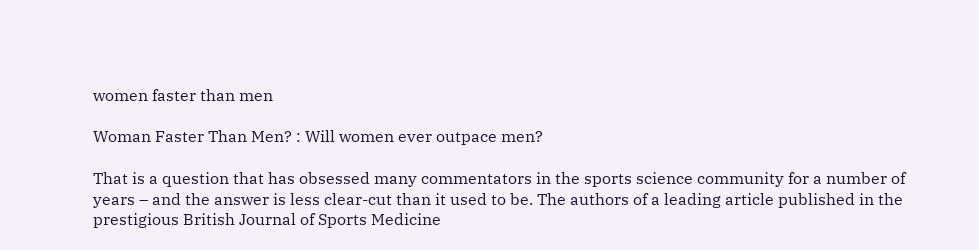women faster than men

Woman Faster Than Men? : Will women ever outpace men?

That is a question that has obsessed many commentators in the sports science community for a number of years – and the answer is less clear-cut than it used to be. The authors of a leading article published in the prestigious British Journal of Sports Medicine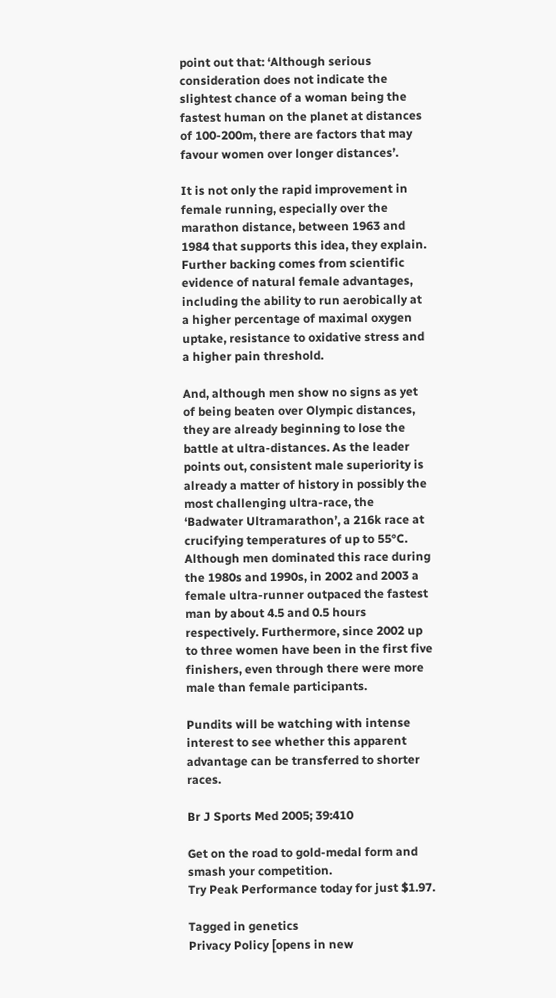point out that: ‘Although serious consideration does not indicate the slightest chance of a woman being the fastest human on the planet at distances of 100-200m, there are factors that may favour women over longer distances’.

It is not only the rapid improvement in female running, especially over the marathon distance, between 1963 and 1984 that supports this idea, they explain. Further backing comes from scientific evidence of natural female advantages, including the ability to run aerobically at a higher percentage of maximal oxygen uptake, resistance to oxidative stress and a higher pain threshold.

And, although men show no signs as yet of being beaten over Olympic distances, they are already beginning to lose the battle at ultra-distances. As the leader points out, consistent male superiority is already a matter of history in possibly the most challenging ultra-race, the ‘Badwater Ultramarathon’, a 216k race at crucifying temperatures of up to 55°C. Although men dominated this race during the 1980s and 1990s, in 2002 and 2003 a female ultra-runner outpaced the fastest man by about 4.5 and 0.5 hours respectively. Furthermore, since 2002 up to three women have been in the first five finishers, even through there were more male than female participants.

Pundits will be watching with intense interest to see whether this apparent advantage can be transferred to shorter races.

Br J Sports Med 2005; 39:410

Get on the road to gold-medal form and smash your competition.
Try Peak Performance today for just $1.97.

Tagged in genetics
Privacy Policy [opens in new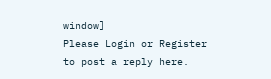window]
Please Login or Register to post a reply here.